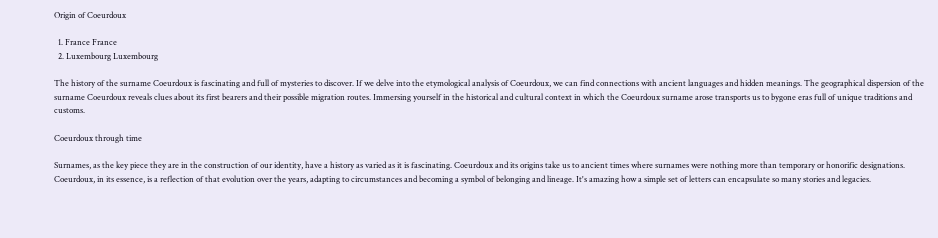Origin of Coeurdoux

  1. France France
  2. Luxembourg Luxembourg

The history of the surname Coeurdoux is fascinating and full of mysteries to discover. If we delve into the etymological analysis of Coeurdoux, we can find connections with ancient languages and hidden meanings. The geographical dispersion of the surname Coeurdoux reveals clues about its first bearers and their possible migration routes. Immersing yourself in the historical and cultural context in which the Coeurdoux surname arose transports us to bygone eras full of unique traditions and customs.

Coeurdoux through time

Surnames, as the key piece they are in the construction of our identity, have a history as varied as it is fascinating. Coeurdoux and its origins take us to ancient times where surnames were nothing more than temporary or honorific designations. Coeurdoux, in its essence, is a reflection of that evolution over the years, adapting to circumstances and becoming a symbol of belonging and lineage. It's amazing how a simple set of letters can encapsulate so many stories and legacies.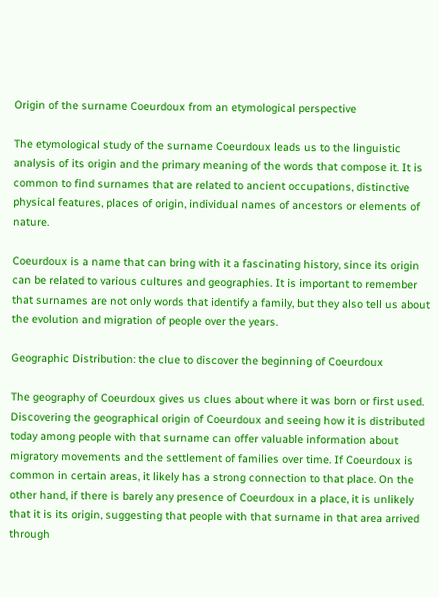Origin of the surname Coeurdoux from an etymological perspective

The etymological study of the surname Coeurdoux leads us to the linguistic analysis of its origin and the primary meaning of the words that compose it. It is common to find surnames that are related to ancient occupations, distinctive physical features, places of origin, individual names of ancestors or elements of nature.

Coeurdoux is a name that can bring with it a fascinating history, since its origin can be related to various cultures and geographies. It is important to remember that surnames are not only words that identify a family, but they also tell us about the evolution and migration of people over the years.

Geographic Distribution: the clue to discover the beginning of Coeurdoux

The geography of Coeurdoux gives us clues about where it was born or first used. Discovering the geographical origin of Coeurdoux and seeing how it is distributed today among people with that surname can offer valuable information about migratory movements and the settlement of families over time. If Coeurdoux is common in certain areas, it likely has a strong connection to that place. On the other hand, if there is barely any presence of Coeurdoux in a place, it is unlikely that it is its origin, suggesting that people with that surname in that area arrived through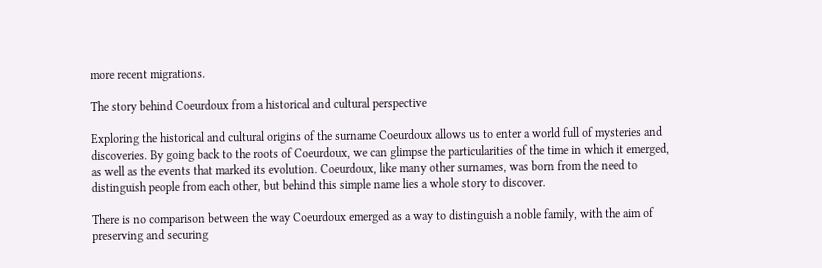more recent migrations.

The story behind Coeurdoux from a historical and cultural perspective

Exploring the historical and cultural origins of the surname Coeurdoux allows us to enter a world full of mysteries and discoveries. By going back to the roots of Coeurdoux, we can glimpse the particularities of the time in which it emerged, as well as the events that marked its evolution. Coeurdoux, like many other surnames, was born from the need to distinguish people from each other, but behind this simple name lies a whole story to discover.

There is no comparison between the way Coeurdoux emerged as a way to distinguish a noble family, with the aim of preserving and securing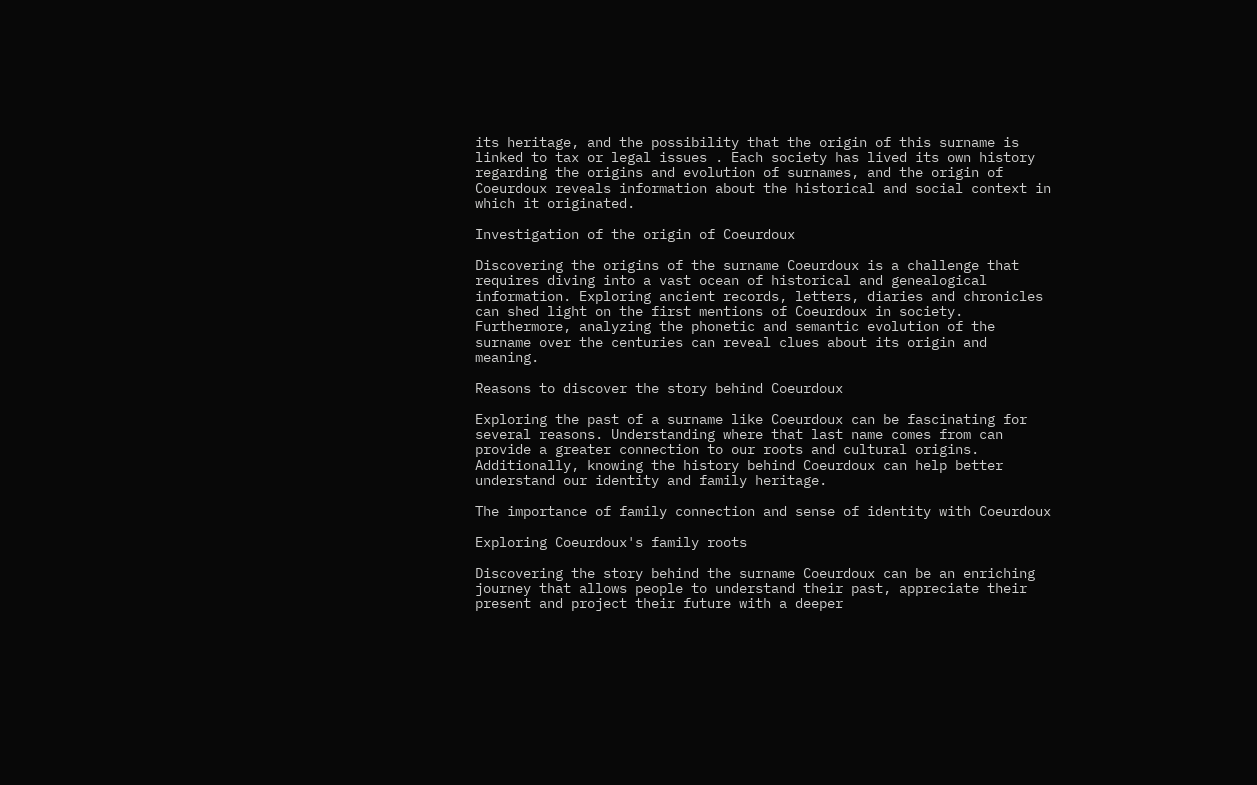its heritage, and the possibility that the origin of this surname is linked to tax or legal issues . Each society has lived its own history regarding the origins and evolution of surnames, and the origin of Coeurdoux reveals information about the historical and social context in which it originated.

Investigation of the origin of Coeurdoux

Discovering the origins of the surname Coeurdoux is a challenge that requires diving into a vast ocean of historical and genealogical information. Exploring ancient records, letters, diaries and chronicles can shed light on the first mentions of Coeurdoux in society. Furthermore, analyzing the phonetic and semantic evolution of the surname over the centuries can reveal clues about its origin and meaning.

Reasons to discover the story behind Coeurdoux

Exploring the past of a surname like Coeurdoux can be fascinating for several reasons. Understanding where that last name comes from can provide a greater connection to our roots and cultural origins. Additionally, knowing the history behind Coeurdoux can help better understand our identity and family heritage.

The importance of family connection and sense of identity with Coeurdoux

Exploring Coeurdoux's family roots

Discovering the story behind the surname Coeurdoux can be an enriching journey that allows people to understand their past, appreciate their present and project their future with a deeper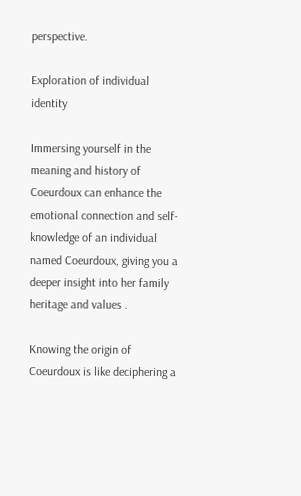perspective.

Exploration of individual identity

Immersing yourself in the meaning and history of Coeurdoux can enhance the emotional connection and self-knowledge of an individual named Coeurdoux, giving you a deeper insight into her family heritage and values .

Knowing the origin of Coeurdoux is like deciphering a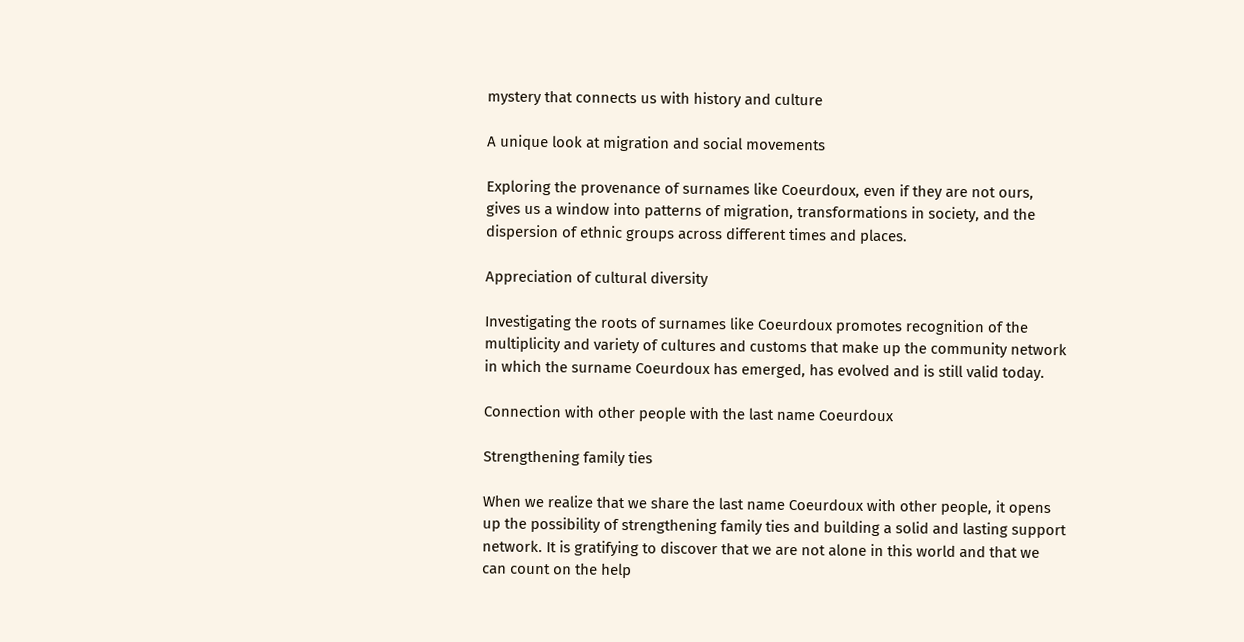mystery that connects us with history and culture

A unique look at migration and social movements

Exploring the provenance of surnames like Coeurdoux, even if they are not ours, gives us a window into patterns of migration, transformations in society, and the dispersion of ethnic groups across different times and places.

Appreciation of cultural diversity

Investigating the roots of surnames like Coeurdoux promotes recognition of the multiplicity and variety of cultures and customs that make up the community network in which the surname Coeurdoux has emerged, has evolved and is still valid today.

Connection with other people with the last name Coeurdoux

Strengthening family ties

When we realize that we share the last name Coeurdoux with other people, it opens up the possibility of strengthening family ties and building a solid and lasting support network. It is gratifying to discover that we are not alone in this world and that we can count on the help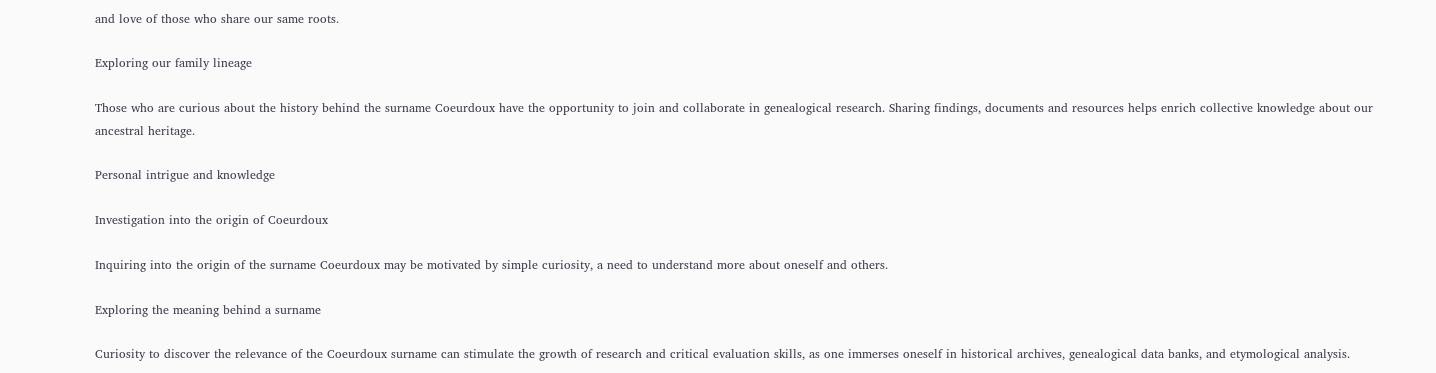and love of those who share our same roots.

Exploring our family lineage

Those who are curious about the history behind the surname Coeurdoux have the opportunity to join and collaborate in genealogical research. Sharing findings, documents and resources helps enrich collective knowledge about our ancestral heritage.

Personal intrigue and knowledge

Investigation into the origin of Coeurdoux

Inquiring into the origin of the surname Coeurdoux may be motivated by simple curiosity, a need to understand more about oneself and others.

Exploring the meaning behind a surname

Curiosity to discover the relevance of the Coeurdoux surname can stimulate the growth of research and critical evaluation skills, as one immerses oneself in historical archives, genealogical data banks, and etymological analysis.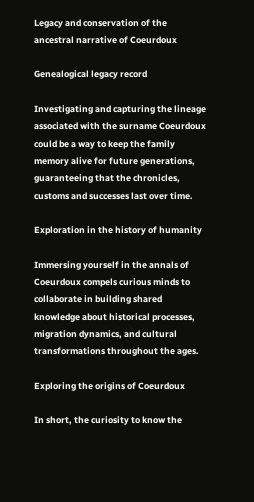Legacy and conservation of the ancestral narrative of Coeurdoux

Genealogical legacy record

Investigating and capturing the lineage associated with the surname Coeurdoux could be a way to keep the family memory alive for future generations, guaranteeing that the chronicles, customs and successes last over time.

Exploration in the history of humanity

Immersing yourself in the annals of Coeurdoux compels curious minds to collaborate in building shared knowledge about historical processes, migration dynamics, and cultural transformations throughout the ages.

Exploring the origins of Coeurdoux

In short, the curiosity to know the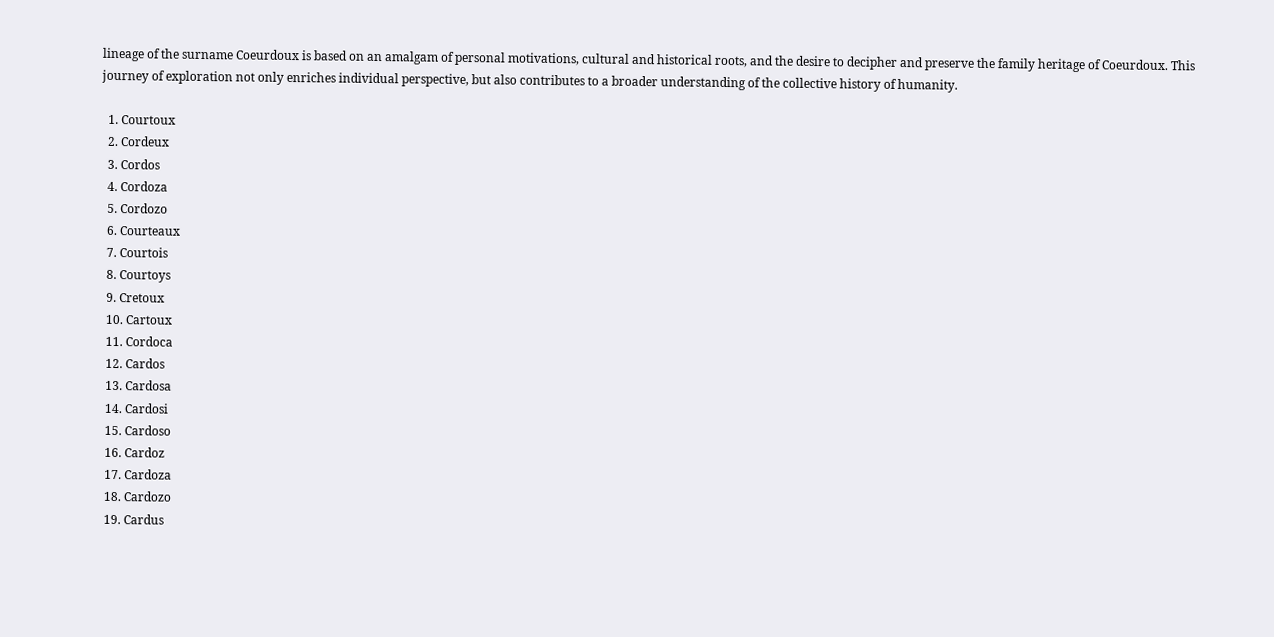lineage of the surname Coeurdoux is based on an amalgam of personal motivations, cultural and historical roots, and the desire to decipher and preserve the family heritage of Coeurdoux. This journey of exploration not only enriches individual perspective, but also contributes to a broader understanding of the collective history of humanity.

  1. Courtoux
  2. Cordeux
  3. Cordos
  4. Cordoza
  5. Cordozo
  6. Courteaux
  7. Courtois
  8. Courtoys
  9. Cretoux
  10. Cartoux
  11. Cordoca
  12. Cardos
  13. Cardosa
  14. Cardosi
  15. Cardoso
  16. Cardoz
  17. Cardoza
  18. Cardozo
  19. Cardus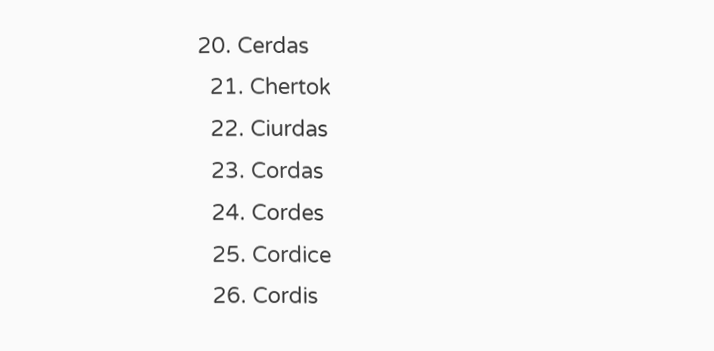20. Cerdas
  21. Chertok
  22. Ciurdas
  23. Cordas
  24. Cordes
  25. Cordice
  26. Cordis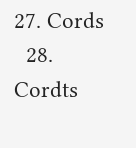27. Cords
  28. Cordts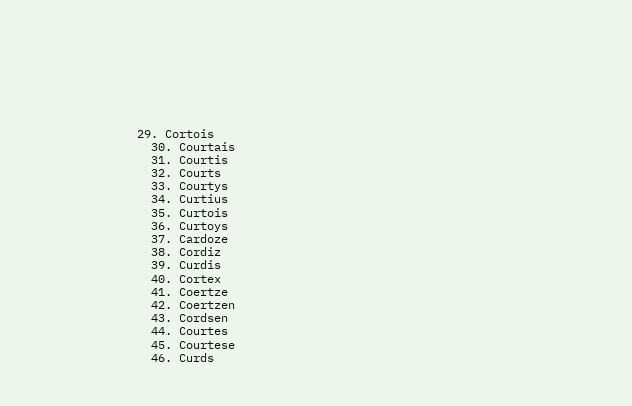29. Cortois
  30. Courtais
  31. Courtis
  32. Courts
  33. Courtys
  34. Curtius
  35. Curtois
  36. Curtoys
  37. Cardoze
  38. Cordiz
  39. Curdis
  40. Cortex
  41. Coertze
  42. Coertzen
  43. Cordsen
  44. Courtes
  45. Courtese
  46. Curds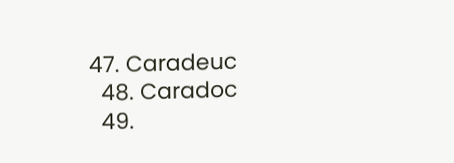47. Caradeuc
  48. Caradoc
  49.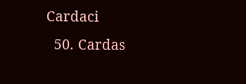Cardaci
  50. Cardas